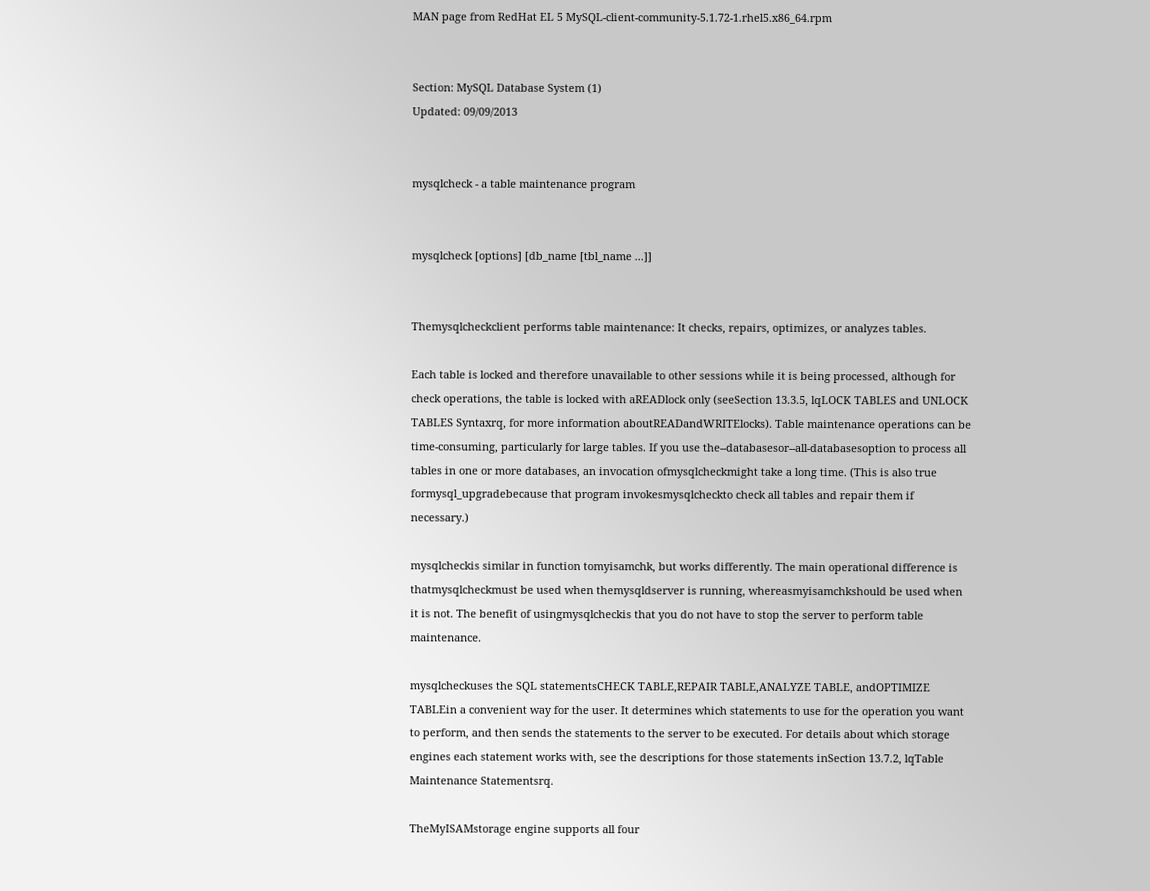MAN page from RedHat EL 5 MySQL-client-community-5.1.72-1.rhel5.x86_64.rpm


Section: MySQL Database System (1)
Updated: 09/09/2013


mysqlcheck - a table maintenance program


mysqlcheck [options] [db_name [tbl_name ...]]


Themysqlcheckclient performs table maintenance: It checks, repairs, optimizes, or analyzes tables.

Each table is locked and therefore unavailable to other sessions while it is being processed, although for check operations, the table is locked with aREADlock only (seeSection 13.3.5, lqLOCK TABLES and UNLOCK TABLES Syntaxrq, for more information aboutREADandWRITElocks). Table maintenance operations can be time-consuming, particularly for large tables. If you use the--databasesor--all-databasesoption to process all tables in one or more databases, an invocation ofmysqlcheckmight take a long time. (This is also true formysql_upgradebecause that program invokesmysqlcheckto check all tables and repair them if necessary.)

mysqlcheckis similar in function tomyisamchk, but works differently. The main operational difference is thatmysqlcheckmust be used when themysqldserver is running, whereasmyisamchkshould be used when it is not. The benefit of usingmysqlcheckis that you do not have to stop the server to perform table maintenance.

mysqlcheckuses the SQL statementsCHECK TABLE,REPAIR TABLE,ANALYZE TABLE, andOPTIMIZE TABLEin a convenient way for the user. It determines which statements to use for the operation you want to perform, and then sends the statements to the server to be executed. For details about which storage engines each statement works with, see the descriptions for those statements inSection 13.7.2, lqTable Maintenance Statementsrq.

TheMyISAMstorage engine supports all four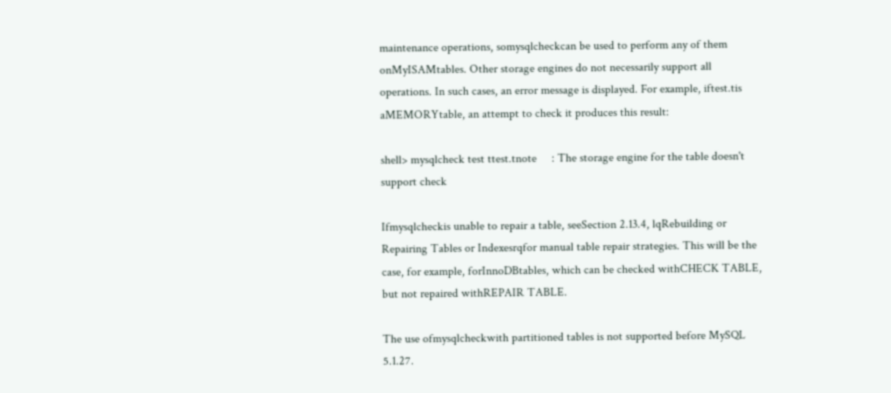maintenance operations, somysqlcheckcan be used to perform any of them onMyISAMtables. Other storage engines do not necessarily support all operations. In such cases, an error message is displayed. For example, iftest.tis aMEMORYtable, an attempt to check it produces this result:

shell> mysqlcheck test ttest.tnote     : The storage engine for the table doesn't support check

Ifmysqlcheckis unable to repair a table, seeSection 2.13.4, lqRebuilding or Repairing Tables or Indexesrqfor manual table repair strategies. This will be the case, for example, forInnoDBtables, which can be checked withCHECK TABLE, but not repaired withREPAIR TABLE.

The use ofmysqlcheckwith partitioned tables is not supported before MySQL 5.1.27.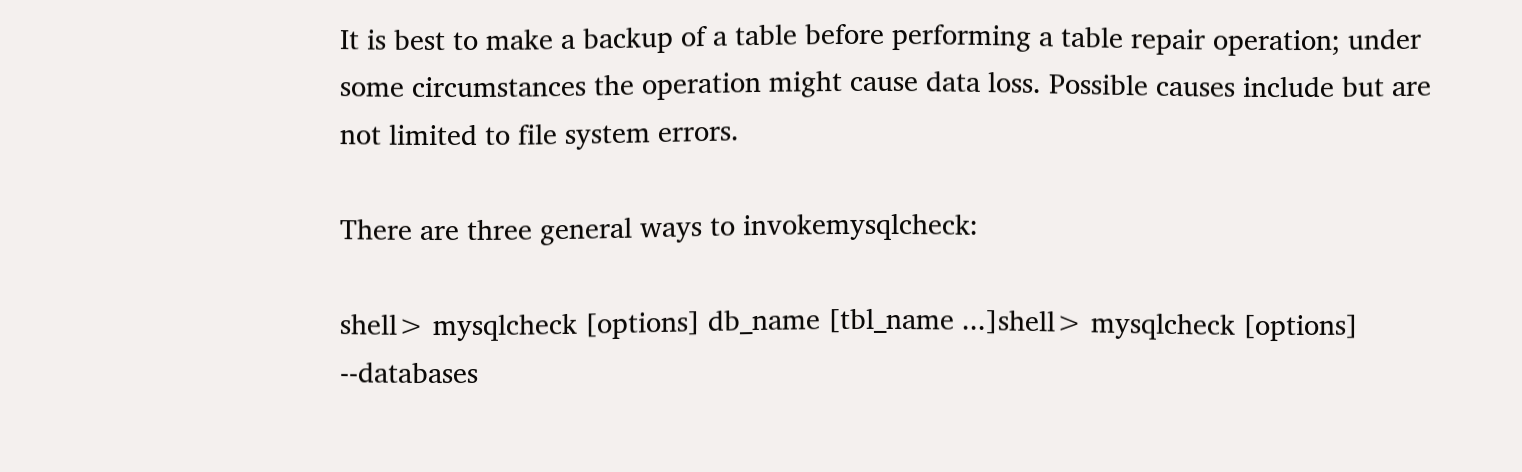It is best to make a backup of a table before performing a table repair operation; under some circumstances the operation might cause data loss. Possible causes include but are not limited to file system errors.

There are three general ways to invokemysqlcheck:

shell> mysqlcheck [options] db_name [tbl_name ...]shell> mysqlcheck [options] --databases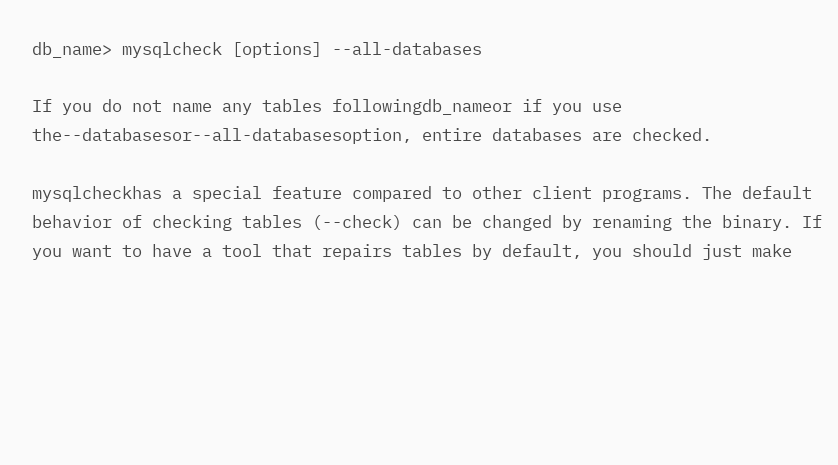db_name> mysqlcheck [options] --all-databases

If you do not name any tables followingdb_nameor if you use the--databasesor--all-databasesoption, entire databases are checked.

mysqlcheckhas a special feature compared to other client programs. The default behavior of checking tables (--check) can be changed by renaming the binary. If you want to have a tool that repairs tables by default, you should just make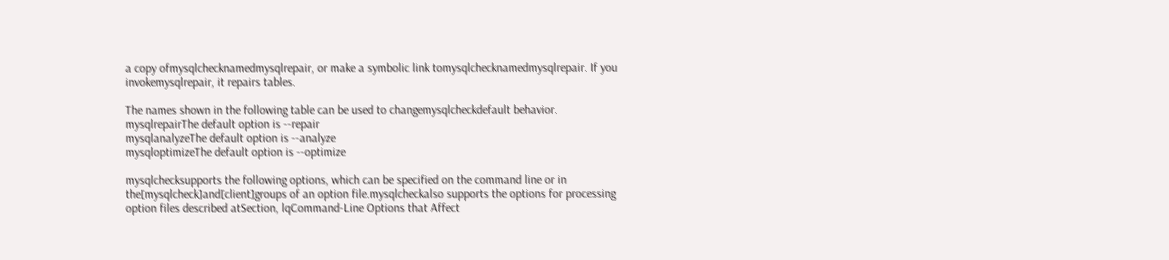a copy ofmysqlchecknamedmysqlrepair, or make a symbolic link tomysqlchecknamedmysqlrepair. If you invokemysqlrepair, it repairs tables.

The names shown in the following table can be used to changemysqlcheckdefault behavior.
mysqlrepairThe default option is --repair
mysqlanalyzeThe default option is --analyze
mysqloptimizeThe default option is --optimize

mysqlchecksupports the following options, which can be specified on the command line or in the[mysqlcheck]and[client]groups of an option file.mysqlcheckalso supports the options for processing option files described atSection, lqCommand-Line Options that Affect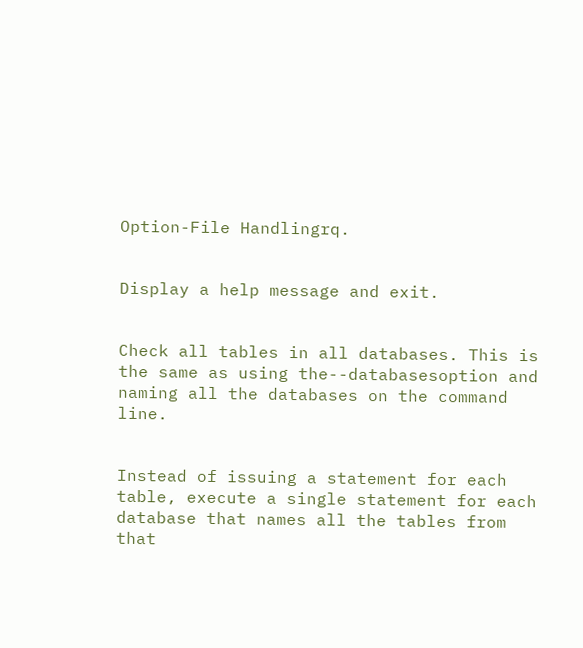Option-File Handlingrq.


Display a help message and exit.


Check all tables in all databases. This is the same as using the--databasesoption and naming all the databases on the command line.


Instead of issuing a statement for each table, execute a single statement for each database that names all the tables from that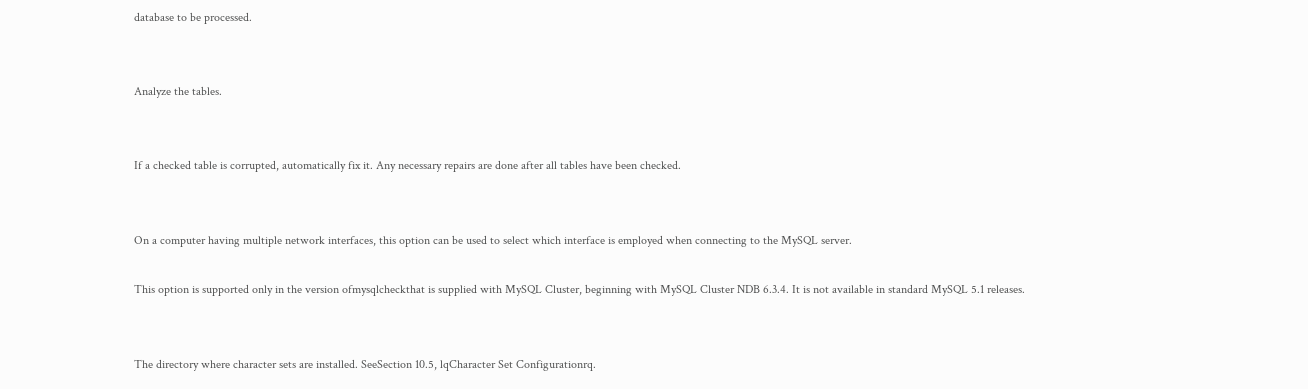database to be processed.


Analyze the tables.


If a checked table is corrupted, automatically fix it. Any necessary repairs are done after all tables have been checked.


On a computer having multiple network interfaces, this option can be used to select which interface is employed when connecting to the MySQL server.

This option is supported only in the version ofmysqlcheckthat is supplied with MySQL Cluster, beginning with MySQL Cluster NDB 6.3.4. It is not available in standard MySQL 5.1 releases.


The directory where character sets are installed. SeeSection 10.5, lqCharacter Set Configurationrq.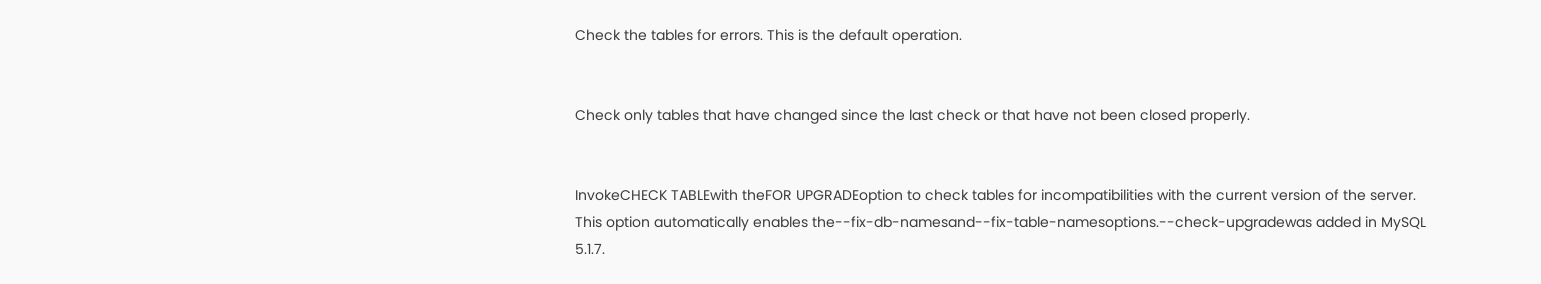Check the tables for errors. This is the default operation.


Check only tables that have changed since the last check or that have not been closed properly.


InvokeCHECK TABLEwith theFOR UPGRADEoption to check tables for incompatibilities with the current version of the server. This option automatically enables the--fix-db-namesand--fix-table-namesoptions.--check-upgradewas added in MySQL 5.1.7.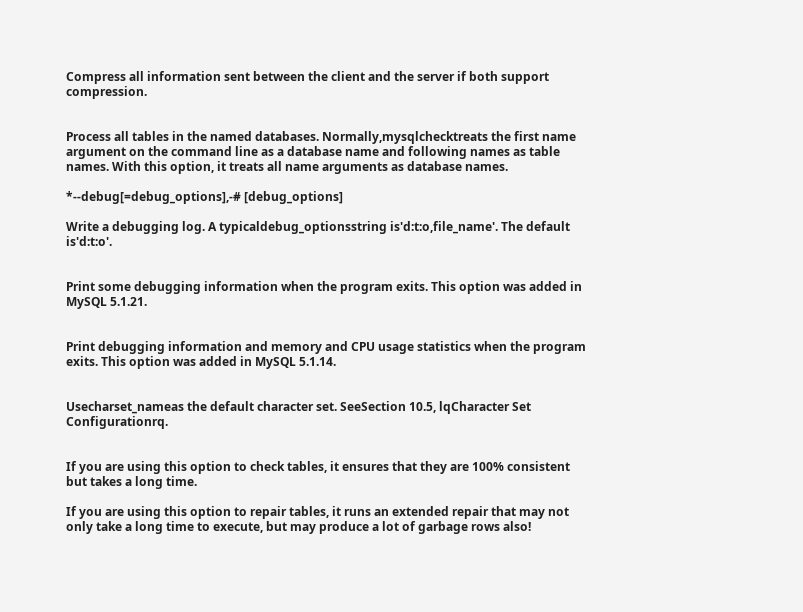Compress all information sent between the client and the server if both support compression.


Process all tables in the named databases. Normally,mysqlchecktreats the first name argument on the command line as a database name and following names as table names. With this option, it treats all name arguments as database names.

*--debug[=debug_options],-# [debug_options]

Write a debugging log. A typicaldebug_optionsstring is'd:t:o,file_name'. The default is'd:t:o'.


Print some debugging information when the program exits. This option was added in MySQL 5.1.21.


Print debugging information and memory and CPU usage statistics when the program exits. This option was added in MySQL 5.1.14.


Usecharset_nameas the default character set. SeeSection 10.5, lqCharacter Set Configurationrq.


If you are using this option to check tables, it ensures that they are 100% consistent but takes a long time.

If you are using this option to repair tables, it runs an extended repair that may not only take a long time to execute, but may produce a lot of garbage rows also!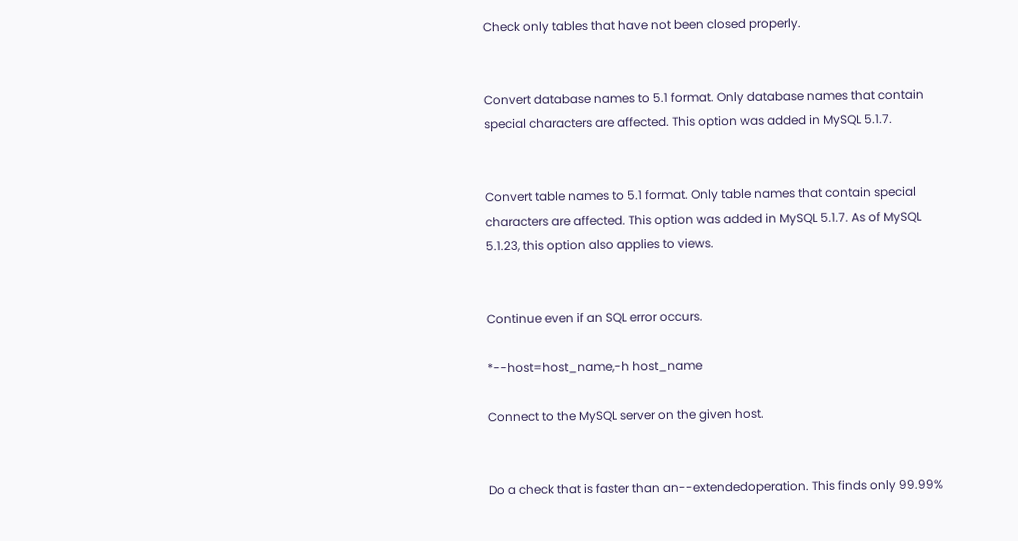Check only tables that have not been closed properly.


Convert database names to 5.1 format. Only database names that contain special characters are affected. This option was added in MySQL 5.1.7.


Convert table names to 5.1 format. Only table names that contain special characters are affected. This option was added in MySQL 5.1.7. As of MySQL 5.1.23, this option also applies to views.


Continue even if an SQL error occurs.

*--host=host_name,-h host_name

Connect to the MySQL server on the given host.


Do a check that is faster than an--extendedoperation. This finds only 99.99%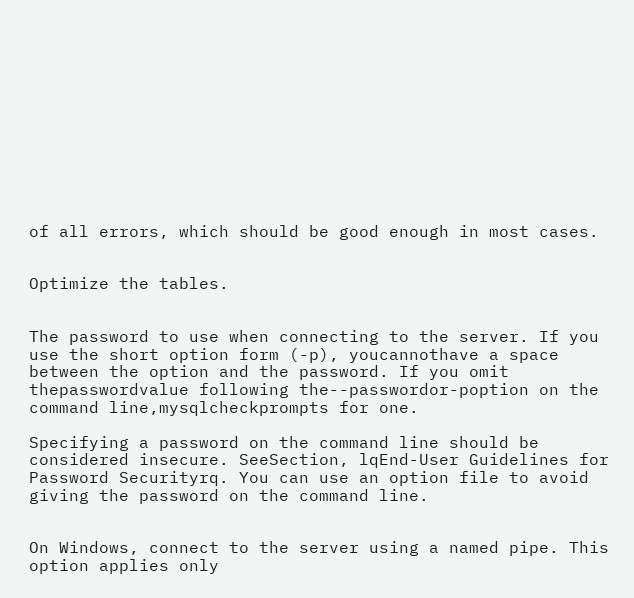of all errors, which should be good enough in most cases.


Optimize the tables.


The password to use when connecting to the server. If you use the short option form (-p), youcannothave a space between the option and the password. If you omit thepasswordvalue following the--passwordor-poption on the command line,mysqlcheckprompts for one.

Specifying a password on the command line should be considered insecure. SeeSection, lqEnd-User Guidelines for Password Securityrq. You can use an option file to avoid giving the password on the command line.


On Windows, connect to the server using a named pipe. This option applies only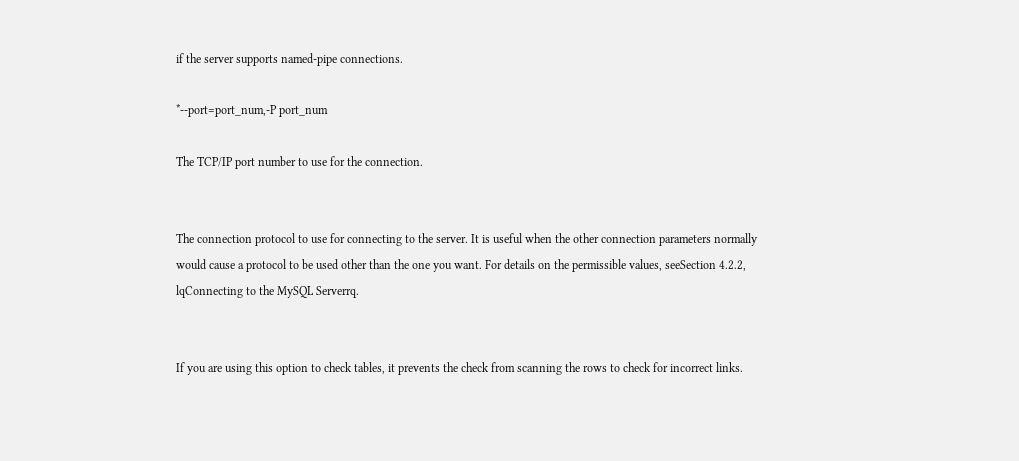if the server supports named-pipe connections.

*--port=port_num,-P port_num

The TCP/IP port number to use for the connection.


The connection protocol to use for connecting to the server. It is useful when the other connection parameters normally would cause a protocol to be used other than the one you want. For details on the permissible values, seeSection 4.2.2, lqConnecting to the MySQL Serverrq.


If you are using this option to check tables, it prevents the check from scanning the rows to check for incorrect links.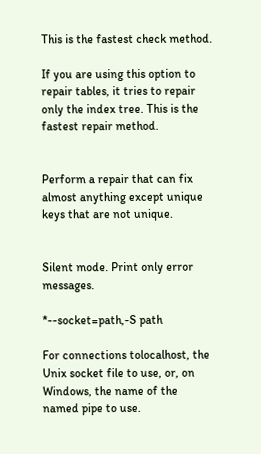This is the fastest check method.

If you are using this option to repair tables, it tries to repair only the index tree. This is the fastest repair method.


Perform a repair that can fix almost anything except unique keys that are not unique.


Silent mode. Print only error messages.

*--socket=path,-S path

For connections tolocalhost, the Unix socket file to use, or, on Windows, the name of the named pipe to use.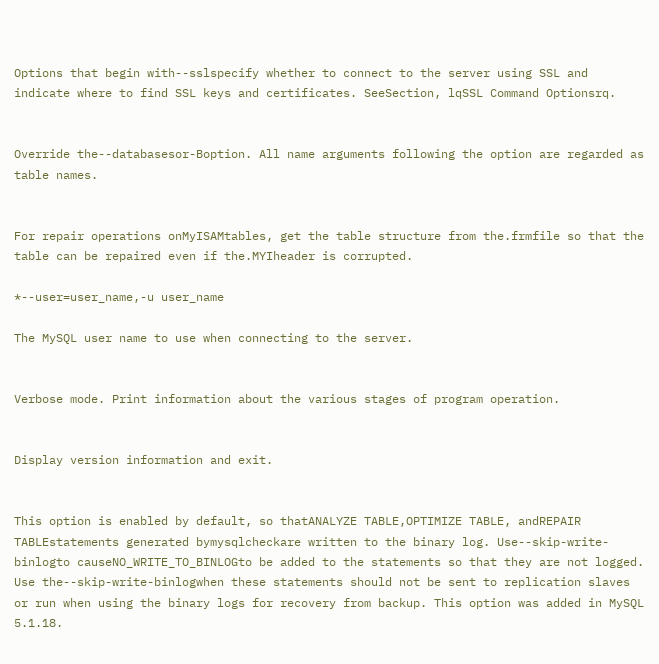Options that begin with--sslspecify whether to connect to the server using SSL and indicate where to find SSL keys and certificates. SeeSection, lqSSL Command Optionsrq.


Override the--databasesor-Boption. All name arguments following the option are regarded as table names.


For repair operations onMyISAMtables, get the table structure from the.frmfile so that the table can be repaired even if the.MYIheader is corrupted.

*--user=user_name,-u user_name

The MySQL user name to use when connecting to the server.


Verbose mode. Print information about the various stages of program operation.


Display version information and exit.


This option is enabled by default, so thatANALYZE TABLE,OPTIMIZE TABLE, andREPAIR TABLEstatements generated bymysqlcheckare written to the binary log. Use--skip-write-binlogto causeNO_WRITE_TO_BINLOGto be added to the statements so that they are not logged. Use the--skip-write-binlogwhen these statements should not be sent to replication slaves or run when using the binary logs for recovery from backup. This option was added in MySQL 5.1.18.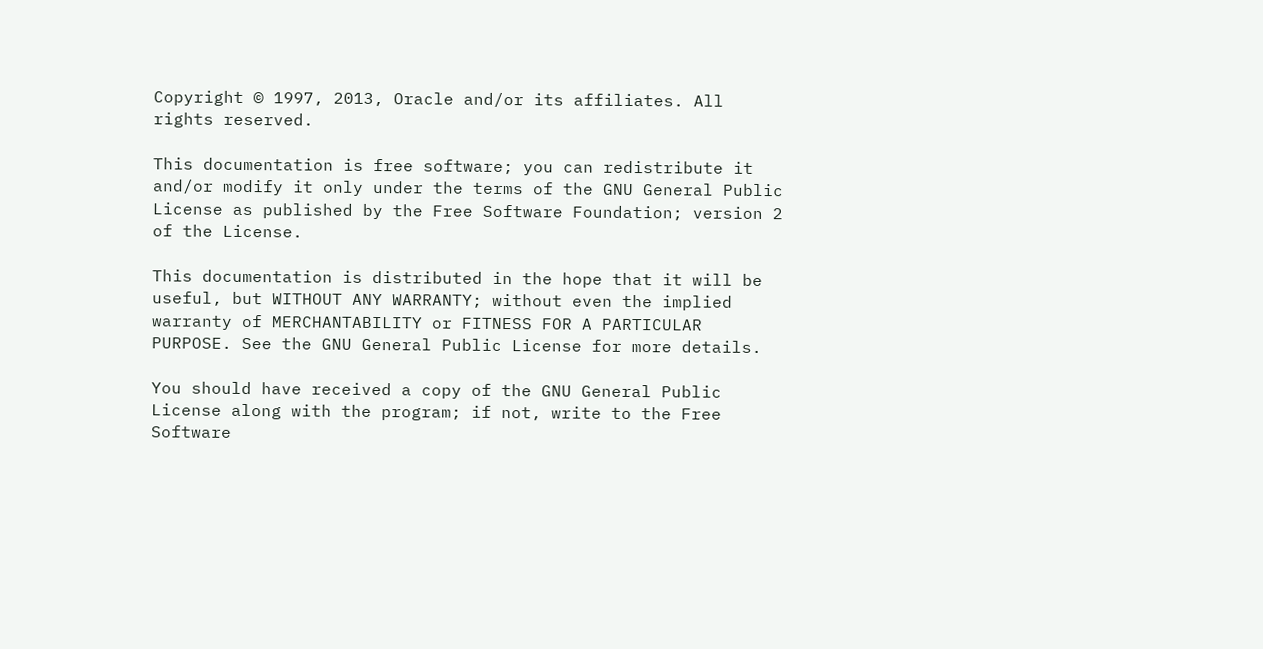Copyright © 1997, 2013, Oracle and/or its affiliates. All rights reserved.

This documentation is free software; you can redistribute it and/or modify it only under the terms of the GNU General Public License as published by the Free Software Foundation; version 2 of the License.

This documentation is distributed in the hope that it will be useful, but WITHOUT ANY WARRANTY; without even the implied warranty of MERCHANTABILITY or FITNESS FOR A PARTICULAR PURPOSE. See the GNU General Public License for more details.

You should have received a copy of the GNU General Public License along with the program; if not, write to the Free Software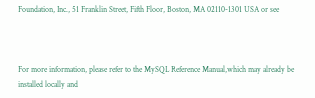Foundation, Inc., 51 Franklin Street, Fifth Floor, Boston, MA 02110-1301 USA or see



For more information, please refer to the MySQL Reference Manual,which may already be installed locally and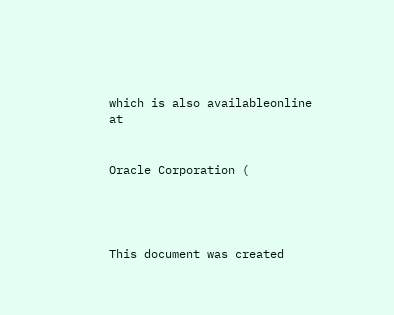which is also availableonline at


Oracle Corporation (




This document was created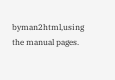byman2html,using the manual pages.